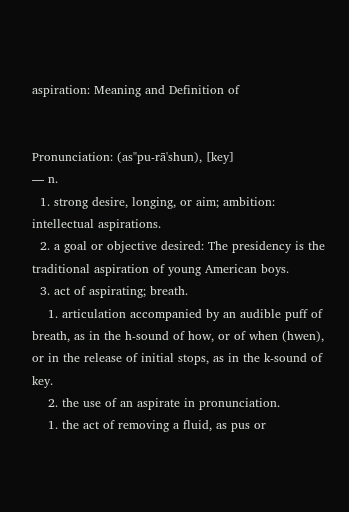aspiration: Meaning and Definition of


Pronunciation: (as"pu-rā'shun), [key]
— n.
  1. strong desire, longing, or aim; ambition: intellectual aspirations.
  2. a goal or objective desired: The presidency is the traditional aspiration of young American boys.
  3. act of aspirating; breath.
    1. articulation accompanied by an audible puff of breath, as in the h-sound of how, or of when (hwen), or in the release of initial stops, as in the k-sound of key.
    2. the use of an aspirate in pronunciation.
    1. the act of removing a fluid, as pus or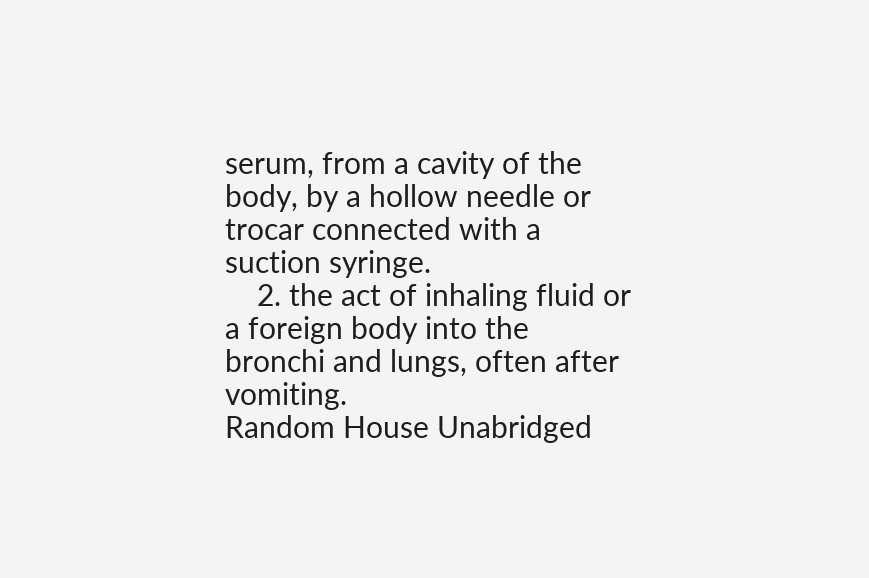serum, from a cavity of the body, by a hollow needle or trocar connected with a suction syringe.
    2. the act of inhaling fluid or a foreign body into the bronchi and lungs, often after vomiting.
Random House Unabridged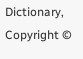Dictionary, Copyright ©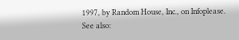1997, by Random House, Inc., on Infoplease.
See also: